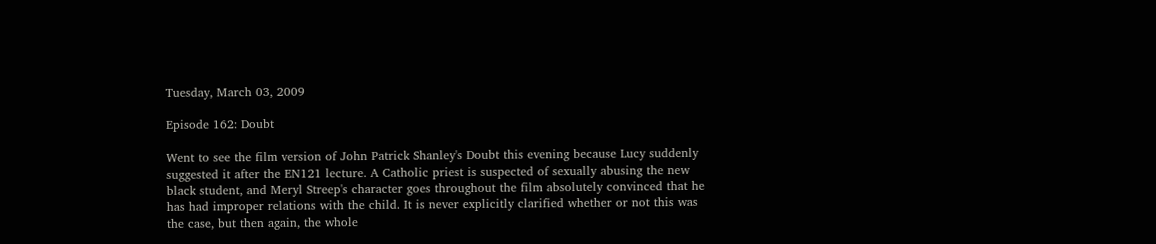Tuesday, March 03, 2009

Episode 162: Doubt

Went to see the film version of John Patrick Shanley's Doubt this evening because Lucy suddenly suggested it after the EN121 lecture. A Catholic priest is suspected of sexually abusing the new black student, and Meryl Streep's character goes throughout the film absolutely convinced that he has had improper relations with the child. It is never explicitly clarified whether or not this was the case, but then again, the whole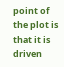point of the plot is that it is driven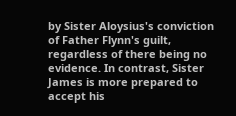by Sister Aloysius's conviction of Father Flynn's guilt, regardless of there being no evidence. In contrast, Sister James is more prepared to accept his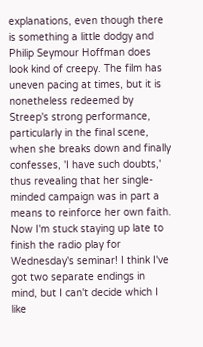explanations, even though there is something a little dodgy and Philip Seymour Hoffman does look kind of creepy. The film has uneven pacing at times, but it is nonetheless redeemed by Streep's strong performance, particularly in the final scene, when she breaks down and finally confesses, 'I have such doubts,' thus revealing that her single-minded campaign was in part a means to reinforce her own faith. Now I'm stuck staying up late to finish the radio play for Wednesday's seminar! I think I've got two separate endings in mind, but I can't decide which I like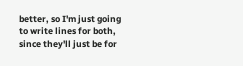better, so I'm just going to write lines for both, since they'll just be for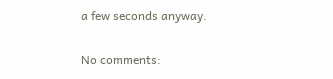a few seconds anyway.

No comments: